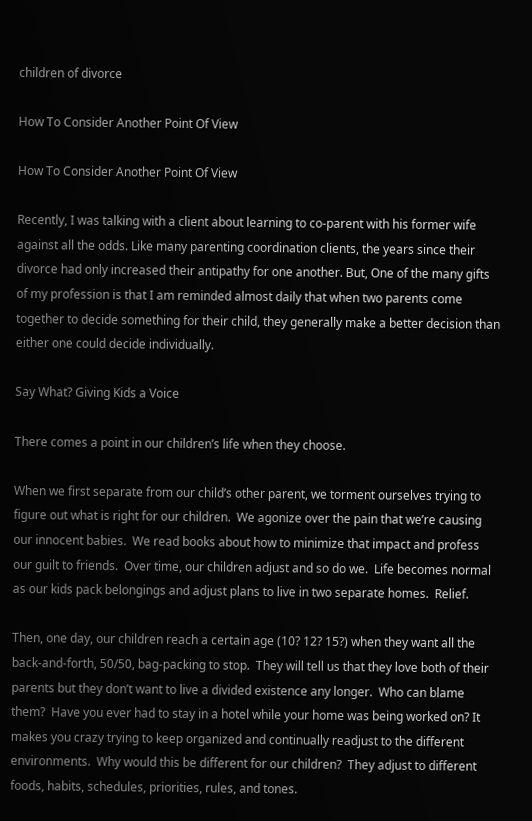children of divorce

How To Consider Another Point Of View

How To Consider Another Point Of View

Recently, I was talking with a client about learning to co-parent with his former wife against all the odds. Like many parenting coordination clients, the years since their divorce had only increased their antipathy for one another. But, One of the many gifts of my profession is that I am reminded almost daily that when two parents come together to decide something for their child, they generally make a better decision than either one could decide individually.

Say What? Giving Kids a Voice

There comes a point in our children’s life when they choose.

When we first separate from our child’s other parent, we torment ourselves trying to figure out what is right for our children.  We agonize over the pain that we’re causing our innocent babies.  We read books about how to minimize that impact and profess our guilt to friends.  Over time, our children adjust and so do we.  Life becomes normal as our kids pack belongings and adjust plans to live in two separate homes.  Relief.

Then, one day, our children reach a certain age (10? 12? 15?) when they want all the back-and-forth, 50/50, bag-packing to stop.  They will tell us that they love both of their parents but they don’t want to live a divided existence any longer.  Who can blame them?  Have you ever had to stay in a hotel while your home was being worked on? It makes you crazy trying to keep organized and continually readjust to the different environments.  Why would this be different for our children?  They adjust to different foods, habits, schedules, priorities, rules, and tones.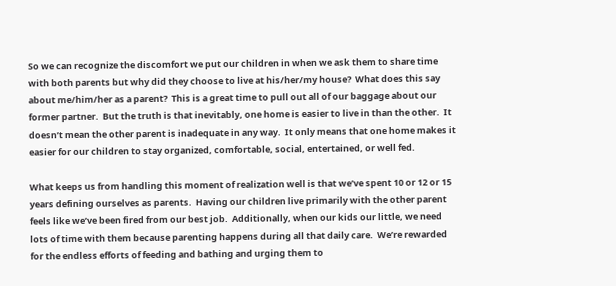So we can recognize the discomfort we put our children in when we ask them to share time with both parents but why did they choose to live at his/her/my house?  What does this say about me/him/her as a parent?  This is a great time to pull out all of our baggage about our former partner.  But the truth is that inevitably, one home is easier to live in than the other.  It doesn’t mean the other parent is inadequate in any way.  It only means that one home makes it easier for our children to stay organized, comfortable, social, entertained, or well fed.

What keeps us from handling this moment of realization well is that we’ve spent 10 or 12 or 15 years defining ourselves as parents.  Having our children live primarily with the other parent feels like we’ve been fired from our best job.  Additionally, when our kids our little, we need lots of time with them because parenting happens during all that daily care.  We’re rewarded for the endless efforts of feeding and bathing and urging them to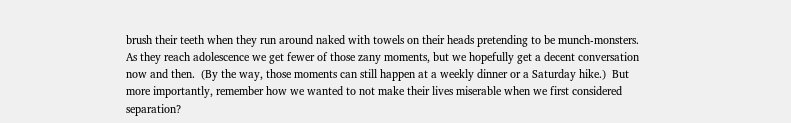brush their teeth when they run around naked with towels on their heads pretending to be munch-monsters.  As they reach adolescence we get fewer of those zany moments, but we hopefully get a decent conversation now and then.  (By the way, those moments can still happen at a weekly dinner or a Saturday hike.)  But more importantly, remember how we wanted to not make their lives miserable when we first considered separation?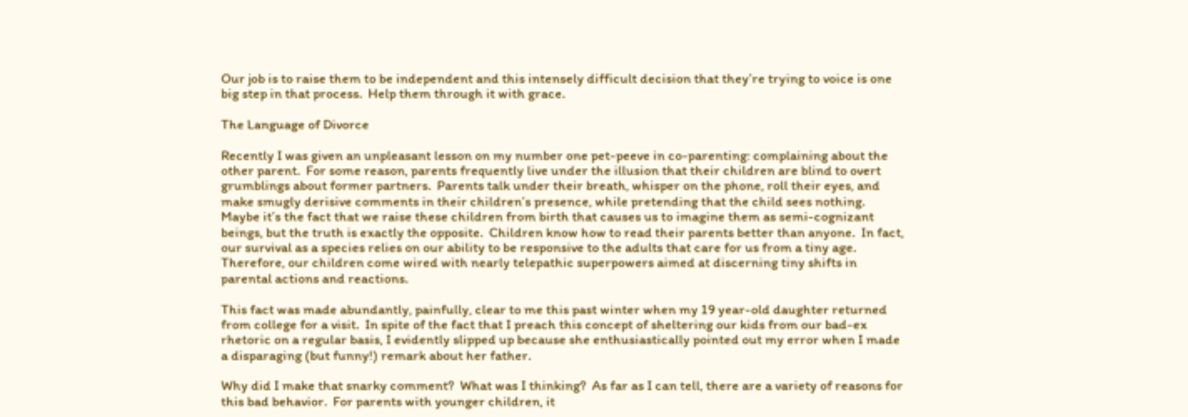Our job is to raise them to be independent and this intensely difficult decision that they’re trying to voice is one big step in that process.  Help them through it with grace.

The Language of Divorce

Recently I was given an unpleasant lesson on my number one pet-peeve in co-parenting: complaining about the other parent.  For some reason, parents frequently live under the illusion that their children are blind to overt grumblings about former partners.  Parents talk under their breath, whisper on the phone, roll their eyes, and make smugly derisive comments in their children’s presence, while pretending that the child sees nothing.  Maybe it’s the fact that we raise these children from birth that causes us to imagine them as semi-cognizant beings, but the truth is exactly the opposite.  Children know how to read their parents better than anyone.  In fact, our survival as a species relies on our ability to be responsive to the adults that care for us from a tiny age.  Therefore, our children come wired with nearly telepathic superpowers aimed at discerning tiny shifts in parental actions and reactions.

This fact was made abundantly, painfully, clear to me this past winter when my 19 year-old daughter returned from college for a visit.  In spite of the fact that I preach this concept of sheltering our kids from our bad-ex rhetoric on a regular basis, I evidently slipped up because she enthusiastically pointed out my error when I made a disparaging (but funny!) remark about her father.

Why did I make that snarky comment?  What was I thinking?  As far as I can tell, there are a variety of reasons for this bad behavior.  For parents with younger children, it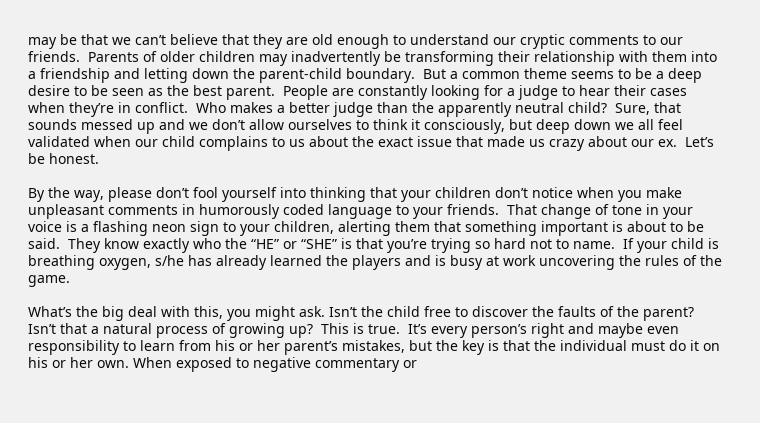may be that we can’t believe that they are old enough to understand our cryptic comments to our friends.  Parents of older children may inadvertently be transforming their relationship with them into a friendship and letting down the parent-child boundary.  But a common theme seems to be a deep desire to be seen as the best parent.  People are constantly looking for a judge to hear their cases when they’re in conflict.  Who makes a better judge than the apparently neutral child?  Sure, that sounds messed up and we don’t allow ourselves to think it consciously, but deep down we all feel validated when our child complains to us about the exact issue that made us crazy about our ex.  Let’s be honest.

By the way, please don’t fool yourself into thinking that your children don’t notice when you make unpleasant comments in humorously coded language to your friends.  That change of tone in your voice is a flashing neon sign to your children, alerting them that something important is about to be said.  They know exactly who the “HE” or “SHE” is that you’re trying so hard not to name.  If your child is breathing oxygen, s/he has already learned the players and is busy at work uncovering the rules of the game.

What’s the big deal with this, you might ask. Isn’t the child free to discover the faults of the parent?  Isn’t that a natural process of growing up?  This is true.  It’s every person’s right and maybe even responsibility to learn from his or her parent’s mistakes, but the key is that the individual must do it on his or her own. When exposed to negative commentary or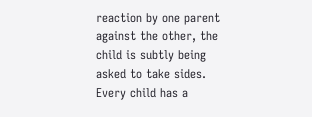reaction by one parent against the other, the child is subtly being asked to take sides.  Every child has a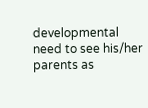developmental need to see his/her parents as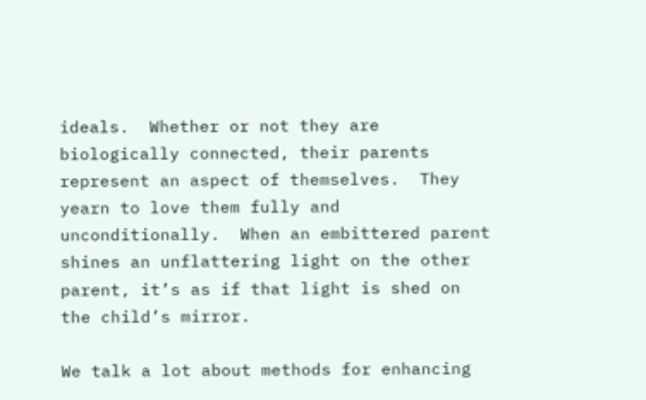ideals.  Whether or not they are biologically connected, their parents represent an aspect of themselves.  They yearn to love them fully and unconditionally.  When an embittered parent shines an unflattering light on the other parent, it’s as if that light is shed on the child’s mirror.

We talk a lot about methods for enhancing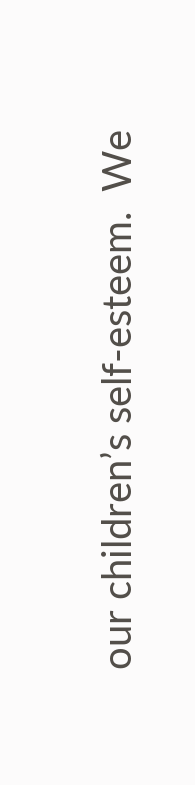our children’s self-esteem.  We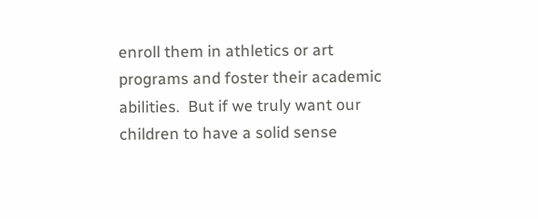enroll them in athletics or art programs and foster their academic abilities.  But if we truly want our children to have a solid sense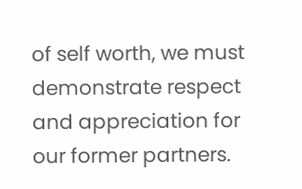of self worth, we must demonstrate respect and appreciation for our former partners.